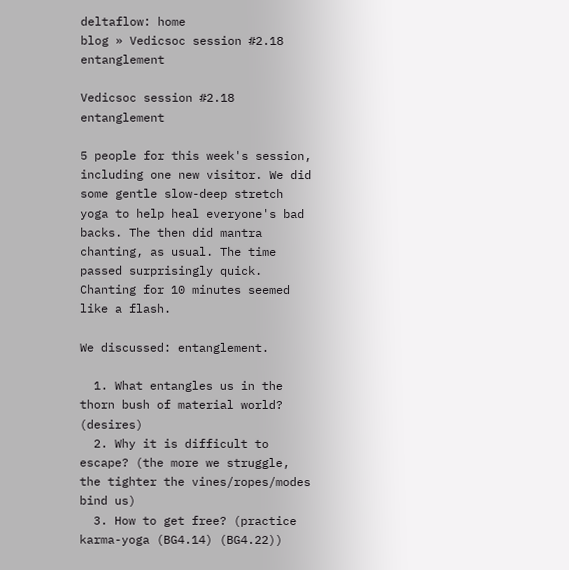deltaflow: home
blog » Vedicsoc session #2.18 entanglement

Vedicsoc session #2.18 entanglement

5 people for this week's session, including one new visitor. We did some gentle slow-deep stretch yoga to help heal everyone's bad backs. The then did mantra chanting, as usual. The time passed surprisingly quick. Chanting for 10 minutes seemed like a flash.

We discussed: entanglement.

  1. What entangles us in the thorn bush of material world? (desires)
  2. Why it is difficult to escape? (the more we struggle, the tighter the vines/ropes/modes bind us)
  3. How to get free? (practice karma-yoga (BG4.14) (BG4.22))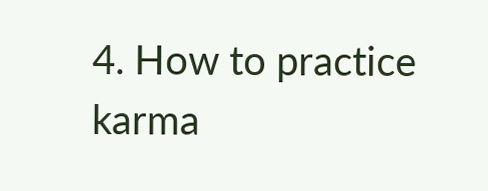4. How to practice karma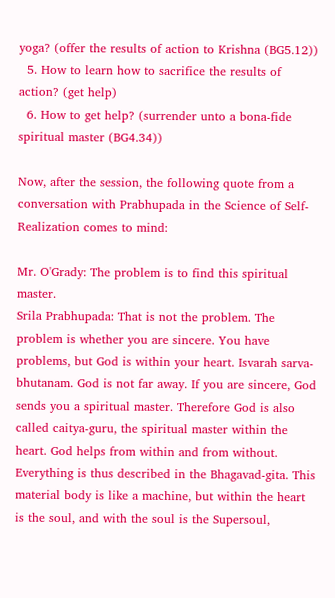yoga? (offer the results of action to Krishna (BG5.12))
  5. How to learn how to sacrifice the results of action? (get help)
  6. How to get help? (surrender unto a bona-fide spiritual master (BG4.34))

Now, after the session, the following quote from a conversation with Prabhupada in the Science of Self-Realization comes to mind:

Mr. O'Grady: The problem is to find this spiritual master.
Srila Prabhupada: That is not the problem. The problem is whether you are sincere. You have problems, but God is within your heart. Isvarah sarva-bhutanam. God is not far away. If you are sincere, God sends you a spiritual master. Therefore God is also called caitya-guru, the spiritual master within the heart. God helps from within and from without. Everything is thus described in the Bhagavad-gita. This material body is like a machine, but within the heart is the soul, and with the soul is the Supersoul,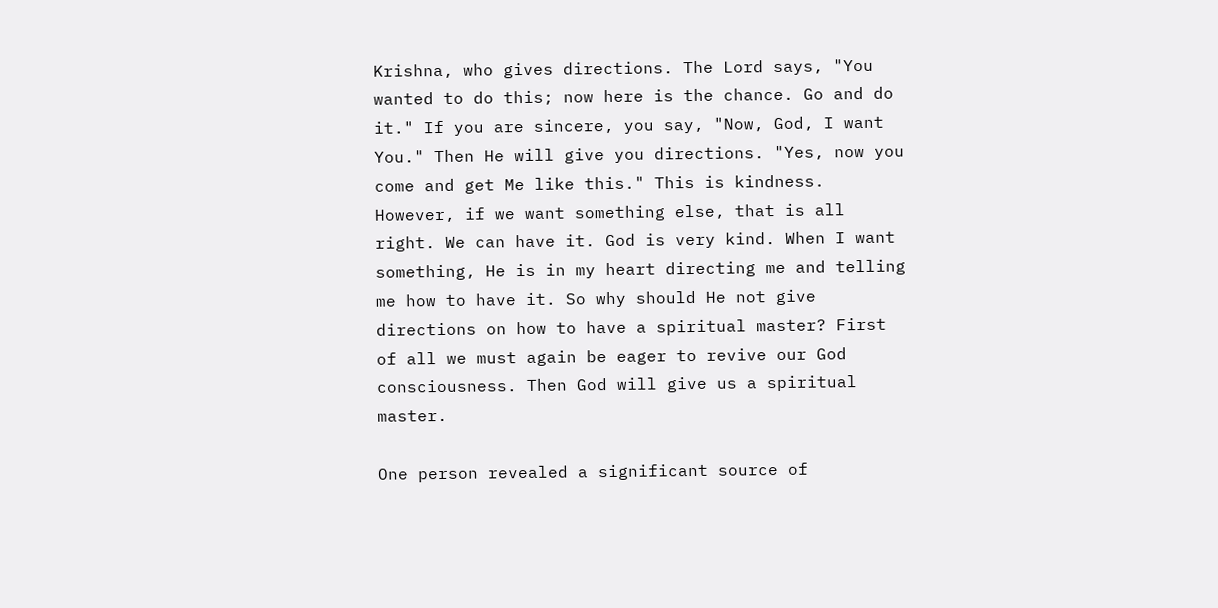Krishna, who gives directions. The Lord says, "You wanted to do this; now here is the chance. Go and do it." If you are sincere, you say, "Now, God, I want You." Then He will give you directions. "Yes, now you come and get Me like this." This is kindness. However, if we want something else, that is all right. We can have it. God is very kind. When I want something, He is in my heart directing me and telling me how to have it. So why should He not give directions on how to have a spiritual master? First of all we must again be eager to revive our God consciousness. Then God will give us a spiritual master.

One person revealed a significant source of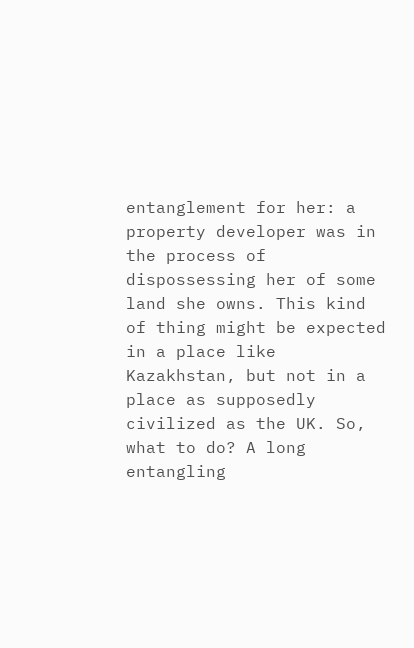entanglement for her: a property developer was in the process of dispossessing her of some land she owns. This kind of thing might be expected in a place like Kazakhstan, but not in a place as supposedly civilized as the UK. So, what to do? A long entangling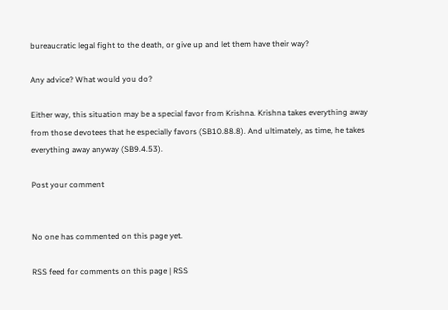bureaucratic legal fight to the death, or give up and let them have their way?

Any advice? What would you do?

Either way, this situation may be a special favor from Krishna. Krishna takes everything away from those devotees that he especially favors (SB10.88.8). And ultimately, as time, he takes everything away anyway (SB9.4.53).

Post your comment


No one has commented on this page yet.

RSS feed for comments on this page | RSS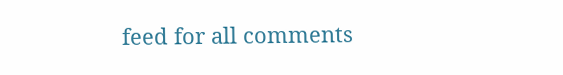feed for all comments